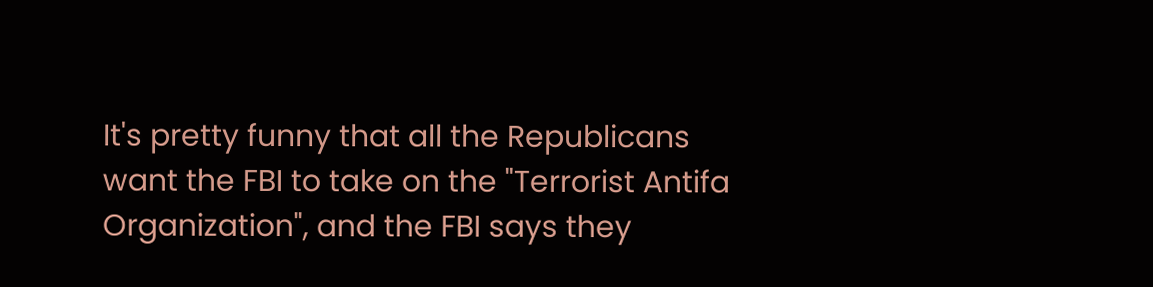It's pretty funny that all the Republicans want the FBI to take on the "Terrorist Antifa Organization", and the FBI says they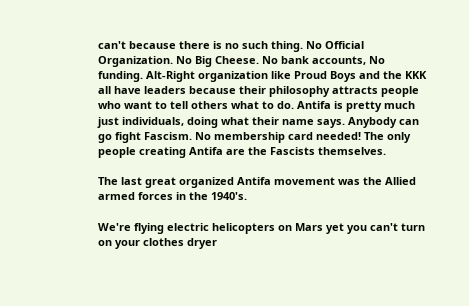can't because there is no such thing. No Official Organization. No Big Cheese. No bank accounts, No funding. Alt-Right organization like Proud Boys and the KKK all have leaders because their philosophy attracts people who want to tell others what to do. Antifa is pretty much just individuals, doing what their name says. Anybody can go fight Fascism. No membership card needed! The only people creating Antifa are the Fascists themselves.

The last great organized Antifa movement was the Allied armed forces in the 1940's.

We're flying electric helicopters on Mars yet you can't turn on your clothes dryer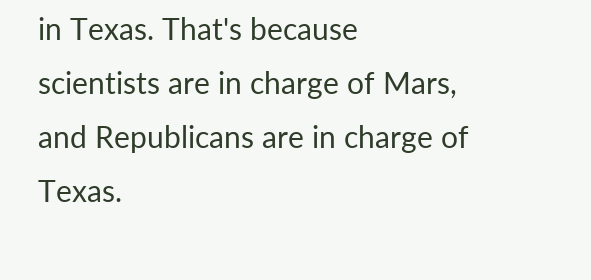in Texas. That's because scientists are in charge of Mars, and Republicans are in charge of Texas.